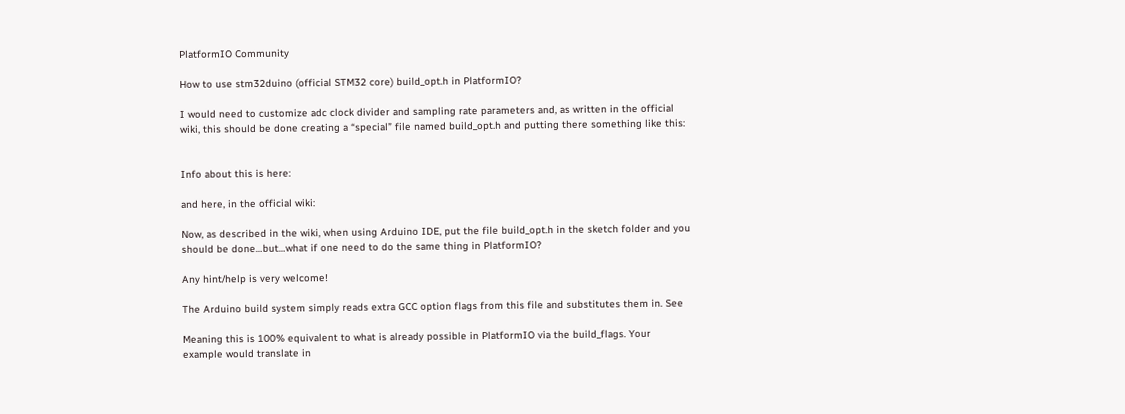PlatformIO Community

How to use stm32duino (official STM32 core) build_opt.h in PlatformIO?

I would need to customize adc clock divider and sampling rate parameters and, as written in the official wiki, this should be done creating a “special” file named build_opt.h and putting there something like this:


Info about this is here:

and here, in the official wiki:

Now, as described in the wiki, when using Arduino IDE, put the file build_opt.h in the sketch folder and you should be done…but…what if one need to do the same thing in PlatformIO?

Any hint/help is very welcome!

The Arduino build system simply reads extra GCC option flags from this file and substitutes them in. See

Meaning this is 100% equivalent to what is already possible in PlatformIO via the build_flags. Your example would translate in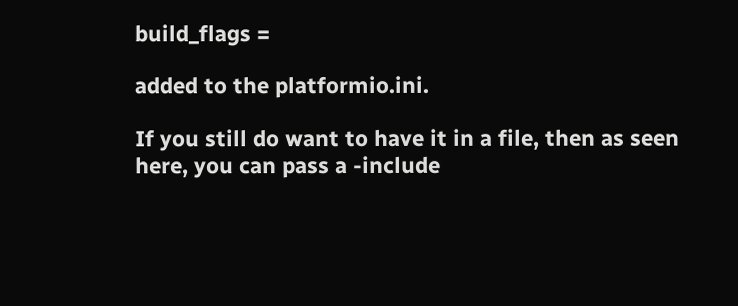build_flags =

added to the platformio.ini.

If you still do want to have it in a file, then as seen here, you can pass a -include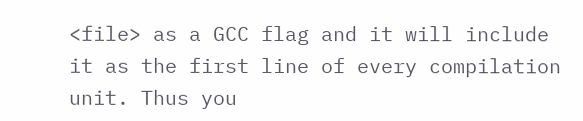<file> as a GCC flag and it will include it as the first line of every compilation unit. Thus you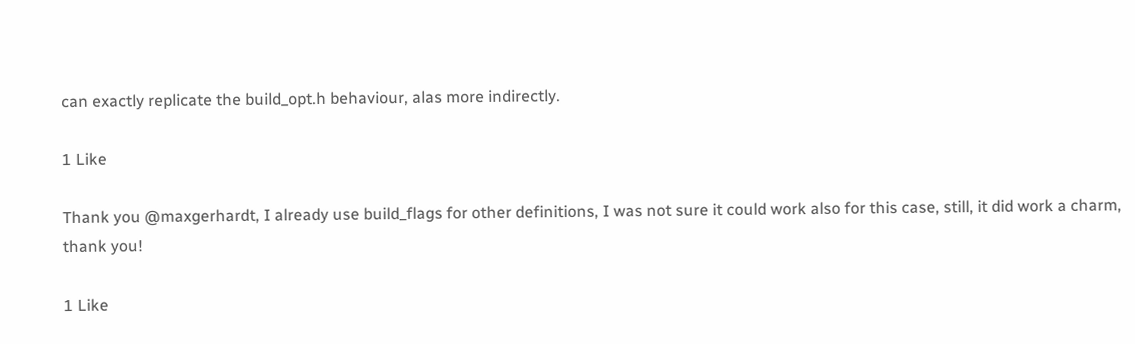can exactly replicate the build_opt.h behaviour, alas more indirectly.

1 Like

Thank you @maxgerhardt, I already use build_flags for other definitions, I was not sure it could work also for this case, still, it did work a charm, thank you!

1 Like